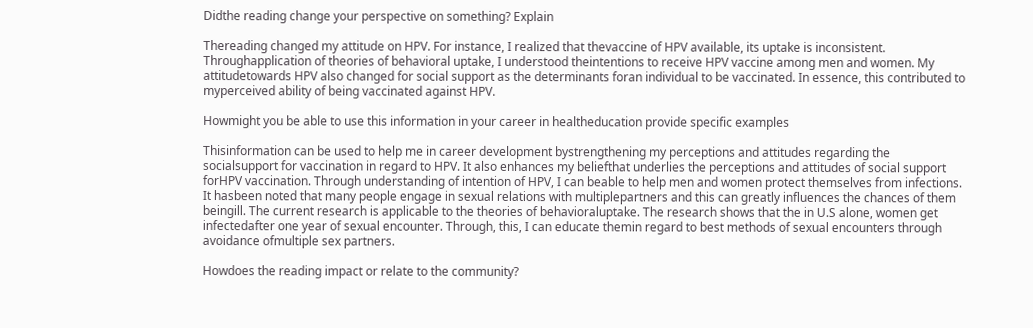Didthe reading change your perspective on something? Explain

Thereading changed my attitude on HPV. For instance, I realized that thevaccine of HPV available, its uptake is inconsistent. Throughapplication of theories of behavioral uptake, I understood theintentions to receive HPV vaccine among men and women. My attitudetowards HPV also changed for social support as the determinants foran individual to be vaccinated. In essence, this contributed to myperceived ability of being vaccinated against HPV.

Howmight you be able to use this information in your career in healtheducation provide specific examples

Thisinformation can be used to help me in career development bystrengthening my perceptions and attitudes regarding the socialsupport for vaccination in regard to HPV. It also enhances my beliefthat underlies the perceptions and attitudes of social support forHPV vaccination. Through understanding of intention of HPV, I can beable to help men and women protect themselves from infections. It hasbeen noted that many people engage in sexual relations with multiplepartners and this can greatly influences the chances of them beingill. The current research is applicable to the theories of behavioraluptake. The research shows that the in U.S alone, women get infectedafter one year of sexual encounter. Through, this, I can educate themin regard to best methods of sexual encounters through avoidance ofmultiple sex partners.

Howdoes the reading impact or relate to the community?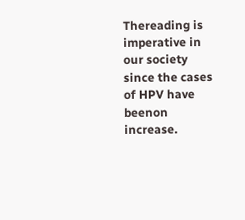Thereading is imperative in our society since the cases of HPV have beenon increase.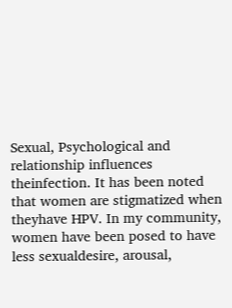Sexual, Psychological and relationship influences theinfection. It has been noted that women are stigmatized when theyhave HPV. In my community, women have been posed to have less sexualdesire, arousal,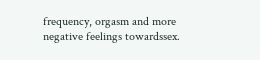frequency, orgasm and more negative feelings towardssex.